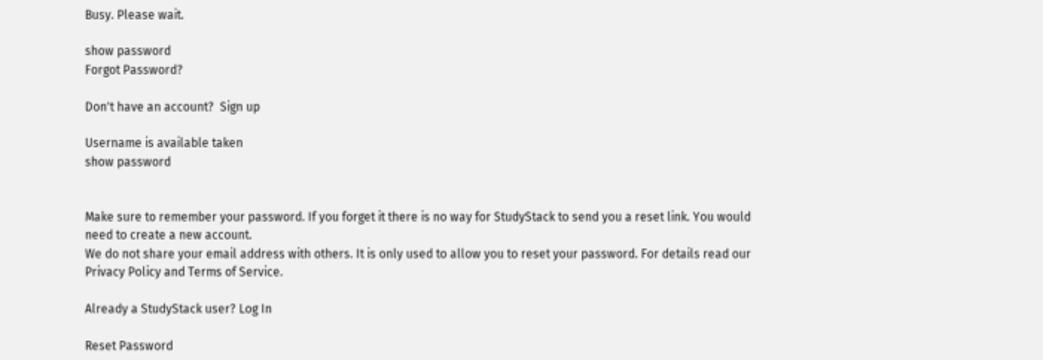Busy. Please wait.

show password
Forgot Password?

Don't have an account?  Sign up

Username is available taken
show password


Make sure to remember your password. If you forget it there is no way for StudyStack to send you a reset link. You would need to create a new account.
We do not share your email address with others. It is only used to allow you to reset your password. For details read our Privacy Policy and Terms of Service.

Already a StudyStack user? Log In

Reset Password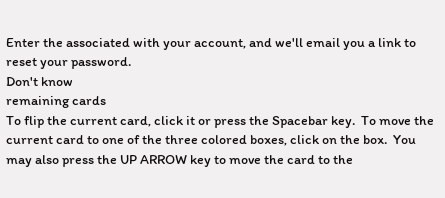Enter the associated with your account, and we'll email you a link to reset your password.
Don't know
remaining cards
To flip the current card, click it or press the Spacebar key.  To move the current card to one of the three colored boxes, click on the box.  You may also press the UP ARROW key to move the card to the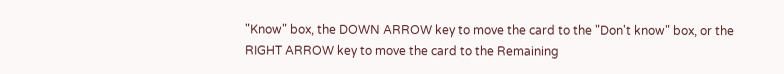"Know" box, the DOWN ARROW key to move the card to the "Don't know" box, or the RIGHT ARROW key to move the card to the Remaining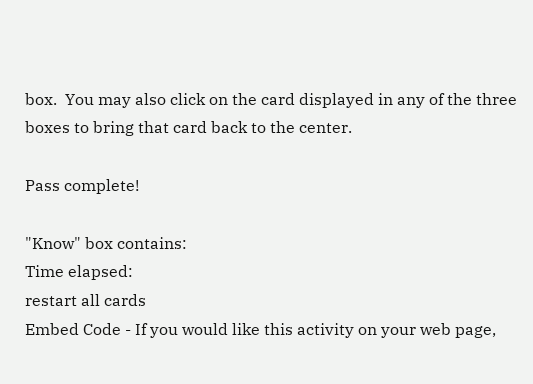box.  You may also click on the card displayed in any of the three boxes to bring that card back to the center.

Pass complete!

"Know" box contains:
Time elapsed:
restart all cards
Embed Code - If you would like this activity on your web page,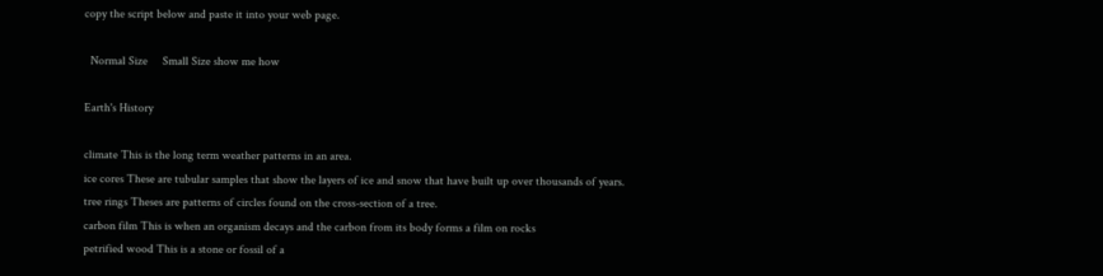copy the script below and paste it into your web page.

  Normal Size     Small Size show me how

Earth's History

climate This is the long term weather patterns in an area.
ice cores These are tubular samples that show the layers of ice and snow that have built up over thousands of years.
tree rings Theses are patterns of circles found on the cross-section of a tree.
carbon film This is when an organism decays and the carbon from its body forms a film on rocks
petrified wood This is a stone or fossil of a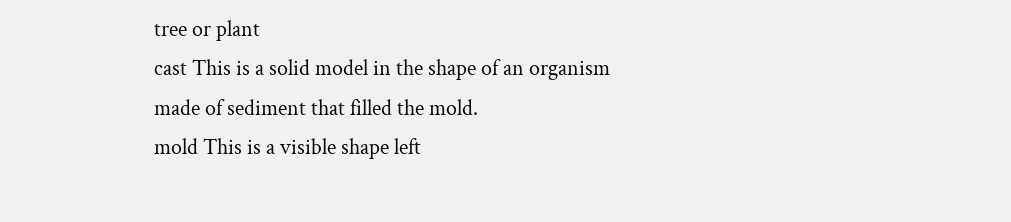tree or plant
cast This is a solid model in the shape of an organism made of sediment that filled the mold.
mold This is a visible shape left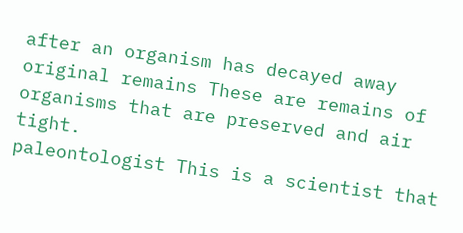after an organism has decayed away
original remains These are remains of organisms that are preserved and air tight.
paleontologist This is a scientist that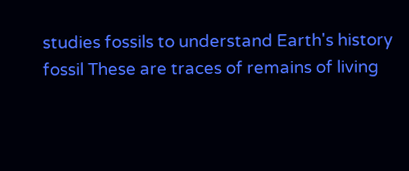studies fossils to understand Earth's history
fossil These are traces of remains of living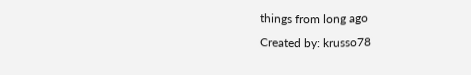things from long ago
Created by: krusso78